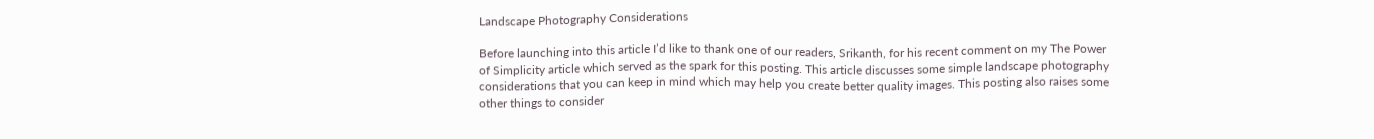Landscape Photography Considerations

Before launching into this article I’d like to thank one of our readers, Srikanth, for his recent comment on my The Power of Simplicity article which served as the spark for this posting. This article discusses some simple landscape photography considerations that you can keep in mind which may help you create better quality images. This posting also raises some other things to consider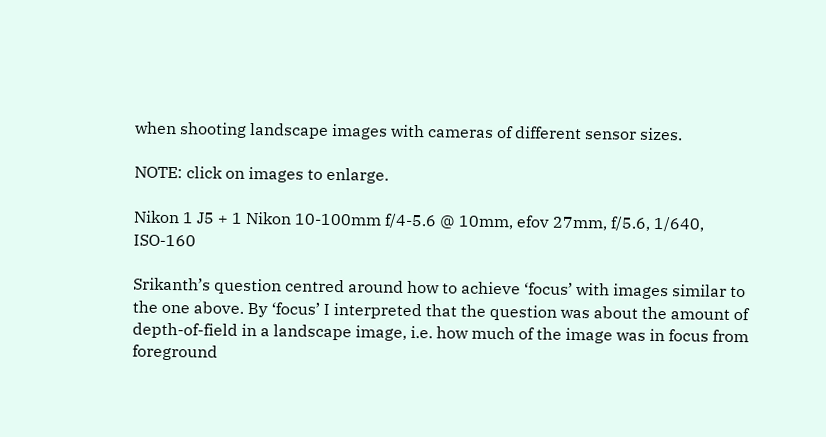when shooting landscape images with cameras of different sensor sizes.

NOTE: click on images to enlarge.

Nikon 1 J5 + 1 Nikon 10-100mm f/4-5.6 @ 10mm, efov 27mm, f/5.6, 1/640, ISO-160

Srikanth’s question centred around how to achieve ‘focus’ with images similar to the one above. By ‘focus’ I interpreted that the question was about the amount of depth-of-field in a landscape image, i.e. how much of the image was in focus from foreground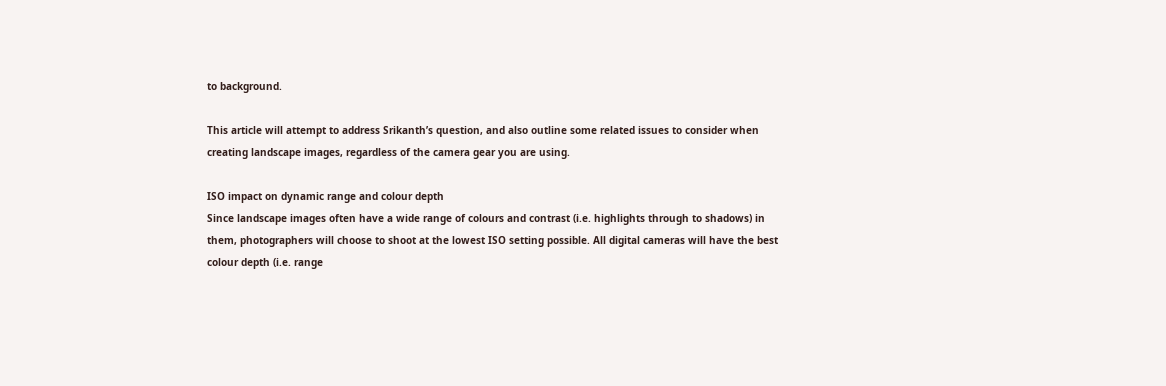to background.

This article will attempt to address Srikanth’s question, and also outline some related issues to consider when creating landscape images, regardless of the camera gear you are using.

ISO impact on dynamic range and colour depth
Since landscape images often have a wide range of colours and contrast (i.e. highlights through to shadows) in them, photographers will choose to shoot at the lowest ISO setting possible. All digital cameras will have the best colour depth (i.e. range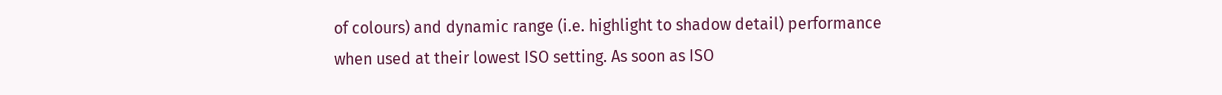of colours) and dynamic range (i.e. highlight to shadow detail) performance when used at their lowest ISO setting. As soon as ISO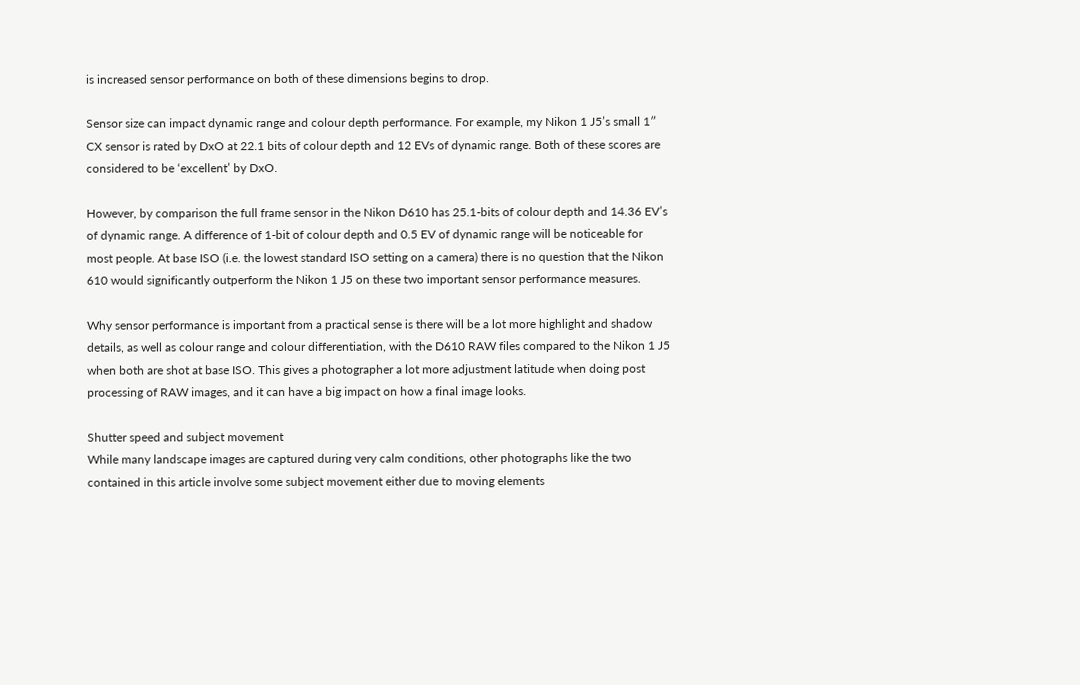is increased sensor performance on both of these dimensions begins to drop.

Sensor size can impact dynamic range and colour depth performance. For example, my Nikon 1 J5’s small 1″ CX sensor is rated by DxO at 22.1 bits of colour depth and 12 EVs of dynamic range. Both of these scores are considered to be ‘excellent’ by DxO.

However, by comparison the full frame sensor in the Nikon D610 has 25.1-bits of colour depth and 14.36 EV’s of dynamic range. A difference of 1-bit of colour depth and 0.5 EV of dynamic range will be noticeable for most people. At base ISO (i.e. the lowest standard ISO setting on a camera) there is no question that the Nikon 610 would significantly outperform the Nikon 1 J5 on these two important sensor performance measures.

Why sensor performance is important from a practical sense is there will be a lot more highlight and shadow details, as well as colour range and colour differentiation, with the D610 RAW files compared to the Nikon 1 J5 when both are shot at base ISO. This gives a photographer a lot more adjustment latitude when doing post processing of RAW images, and it can have a big impact on how a final image looks.

Shutter speed and subject movement
While many landscape images are captured during very calm conditions, other photographs like the two contained in this article involve some subject movement either due to moving elements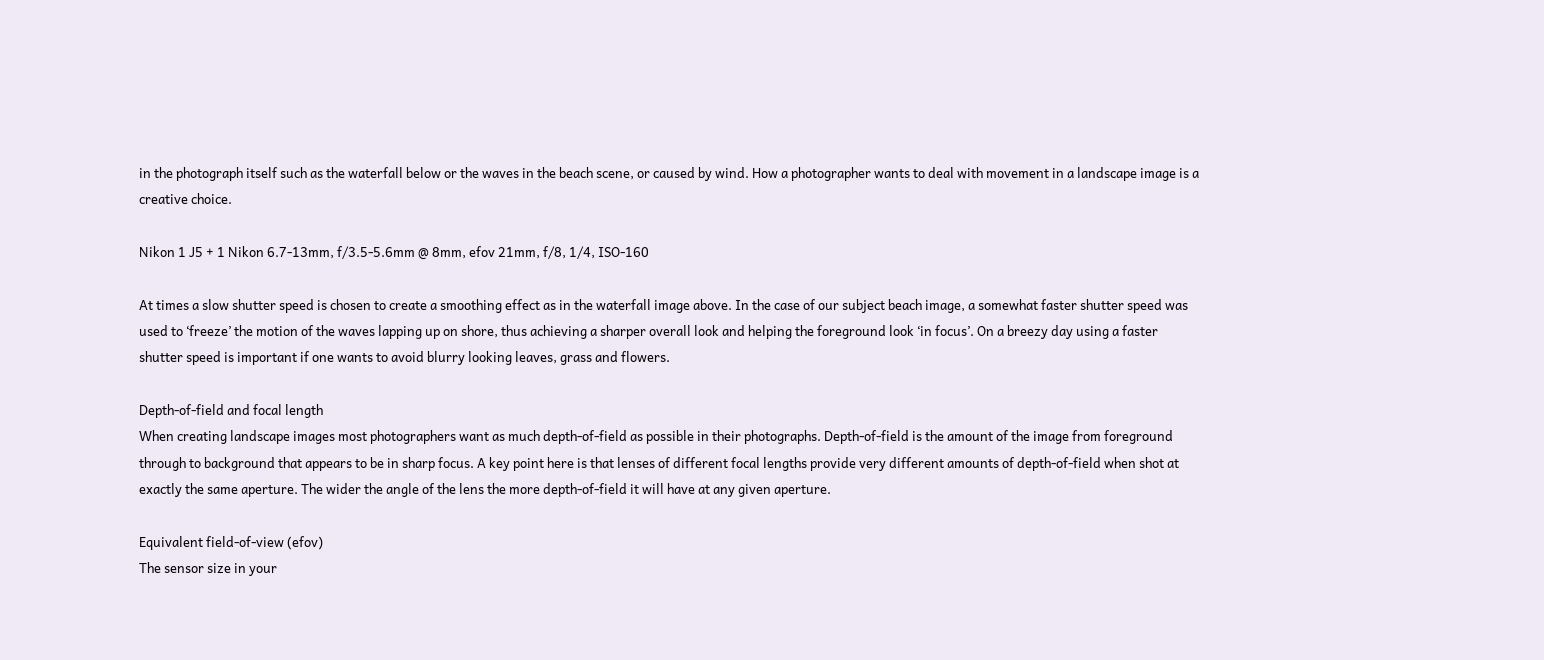in the photograph itself such as the waterfall below or the waves in the beach scene, or caused by wind. How a photographer wants to deal with movement in a landscape image is a creative choice.

Nikon 1 J5 + 1 Nikon 6.7-13mm, f/3.5-5.6mm @ 8mm, efov 21mm, f/8, 1/4, ISO-160

At times a slow shutter speed is chosen to create a smoothing effect as in the waterfall image above. In the case of our subject beach image, a somewhat faster shutter speed was used to ‘freeze’ the motion of the waves lapping up on shore, thus achieving a sharper overall look and helping the foreground look ‘in focus’. On a breezy day using a faster shutter speed is important if one wants to avoid blurry looking leaves, grass and flowers.

Depth-of-field and focal length
When creating landscape images most photographers want as much depth-of-field as possible in their photographs. Depth-of-field is the amount of the image from foreground through to background that appears to be in sharp focus. A key point here is that lenses of different focal lengths provide very different amounts of depth-of-field when shot at exactly the same aperture. The wider the angle of the lens the more depth-of-field it will have at any given aperture.

Equivalent field-of-view (efov)
The sensor size in your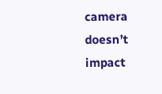camera doesn’t impact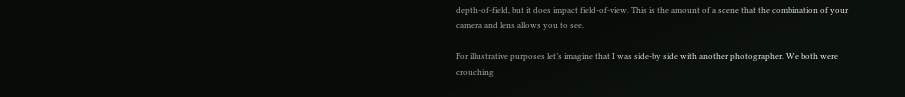depth-of-field, but it does impact field-of-view. This is the amount of a scene that the combination of your camera and lens allows you to see.

For illustrative purposes let’s imagine that I was side-by side with another photographer. We both were crouching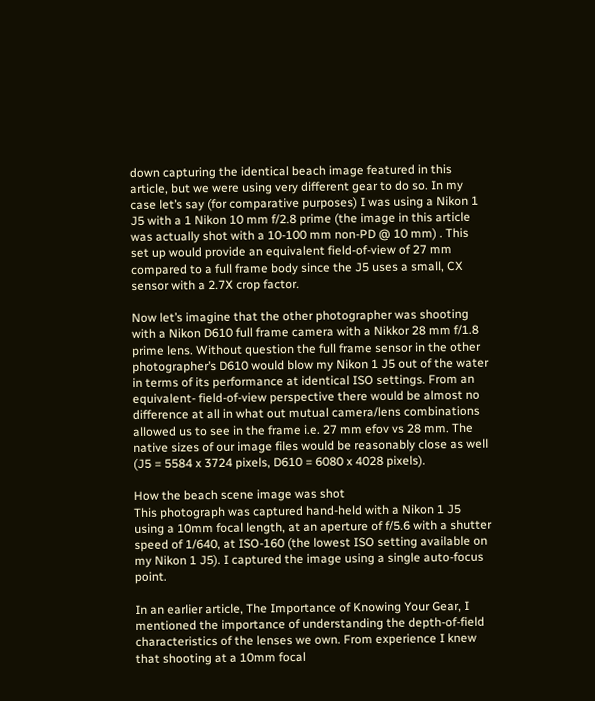down capturing the identical beach image featured in this article, but we were using very different gear to do so. In my case let’s say (for comparative purposes) I was using a Nikon 1 J5 with a 1 Nikon 10 mm f/2.8 prime (the image in this article was actually shot with a 10-100 mm non-PD @ 10 mm) . This set up would provide an equivalent field-of-view of 27 mm compared to a full frame body since the J5 uses a small, CX sensor with a 2.7X crop factor.

Now let’s imagine that the other photographer was shooting with a Nikon D610 full frame camera with a Nikkor 28 mm f/1.8 prime lens. Without question the full frame sensor in the other photographer’s D610 would blow my Nikon 1 J5 out of the water in terms of its performance at identical ISO settings. From an equivalent- field-of-view perspective there would be almost no difference at all in what out mutual camera/lens combinations allowed us to see in the frame i.e. 27 mm efov vs 28 mm. The native sizes of our image files would be reasonably close as well (J5 = 5584 x 3724 pixels, D610 = 6080 x 4028 pixels).

How the beach scene image was shot
This photograph was captured hand-held with a Nikon 1 J5 using a 10mm focal length, at an aperture of f/5.6 with a shutter speed of 1/640, at ISO-160 (the lowest ISO setting available on my Nikon 1 J5). I captured the image using a single auto-focus point.

In an earlier article, The Importance of Knowing Your Gear, I mentioned the importance of understanding the depth-of-field characteristics of the lenses we own. From experience I knew that shooting at a 10mm focal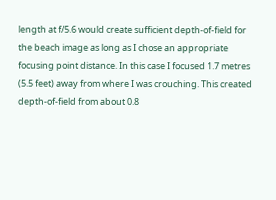length at f/5.6 would create sufficient depth-of-field for the beach image as long as I chose an appropriate focusing point distance. In this case I focused 1.7 metres (5.5 feet) away from where I was crouching. This created depth-of-field from about 0.8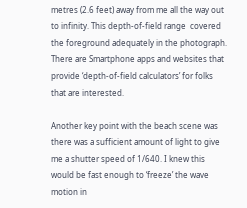metres (2.6 feet) away from me all the way out to infinity. This depth-of-field range  covered the foreground adequately in the photograph. There are Smartphone apps and websites that provide ‘depth-of-field calculators’ for folks that are interested.

Another key point with the beach scene was there was a sufficient amount of light to give me a shutter speed of 1/640. I knew this would be fast enough to ‘freeze’ the wave motion in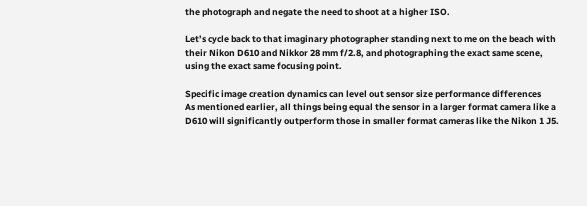the photograph and negate the need to shoot at a higher ISO.

Let’s cycle back to that imaginary photographer standing next to me on the beach with their Nikon D610 and Nikkor 28 mm f/2.8, and photographing the exact same scene, using the exact same focusing point.

Specific image creation dynamics can level out sensor size performance differences
As mentioned earlier, all things being equal the sensor in a larger format camera like a D610 will significantly outperform those in smaller format cameras like the Nikon 1 J5.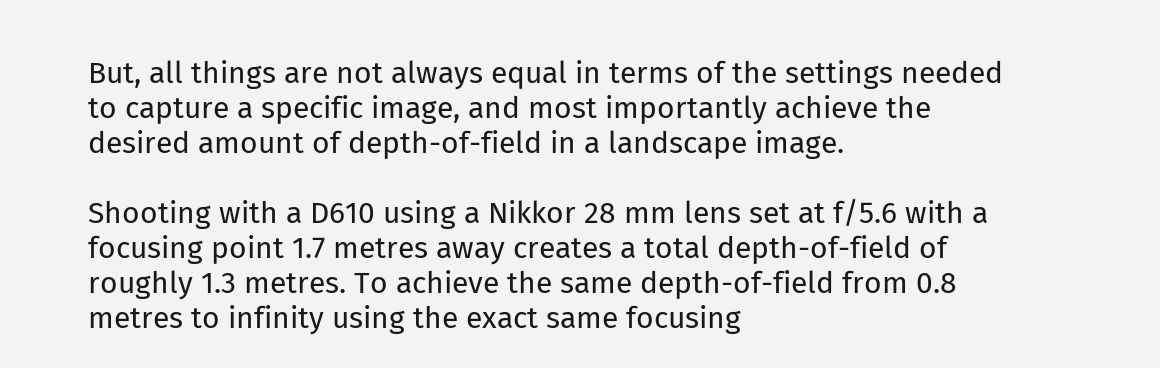But, all things are not always equal in terms of the settings needed to capture a specific image, and most importantly achieve the desired amount of depth-of-field in a landscape image.

Shooting with a D610 using a Nikkor 28 mm lens set at f/5.6 with a focusing point 1.7 metres away creates a total depth-of-field of roughly 1.3 metres. To achieve the same depth-of-field from 0.8 metres to infinity using the exact same focusing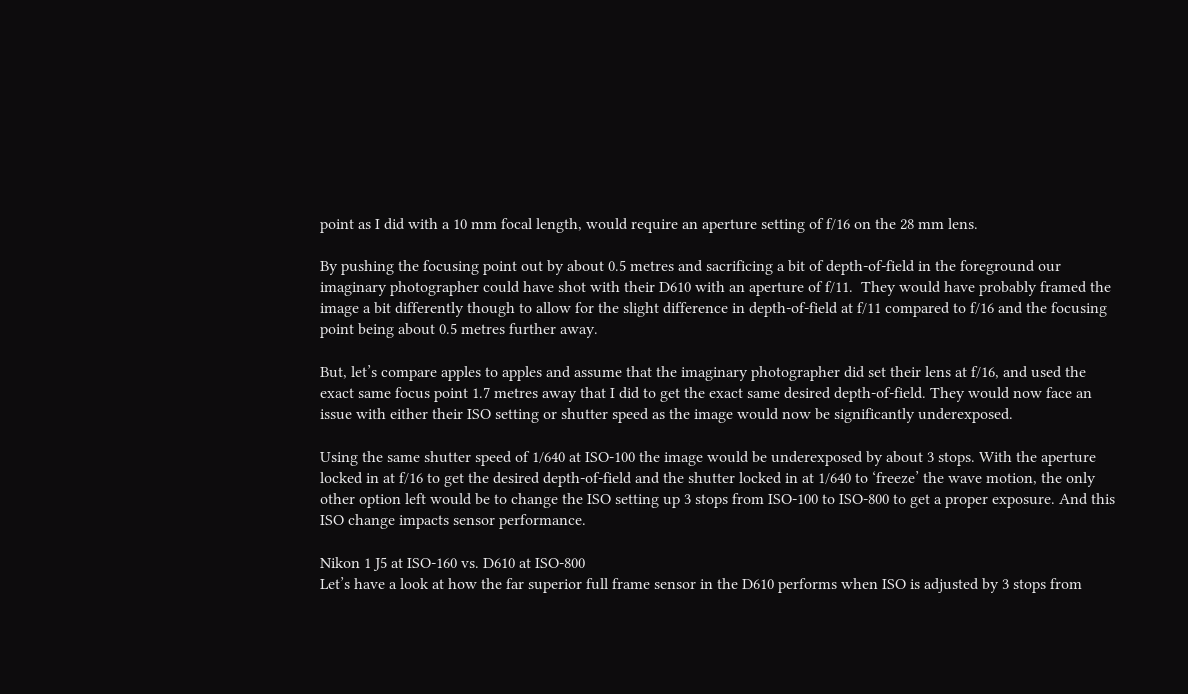point as I did with a 10 mm focal length, would require an aperture setting of f/16 on the 28 mm lens.

By pushing the focusing point out by about 0.5 metres and sacrificing a bit of depth-of-field in the foreground our imaginary photographer could have shot with their D610 with an aperture of f/11.  They would have probably framed the image a bit differently though to allow for the slight difference in depth-of-field at f/11 compared to f/16 and the focusing point being about 0.5 metres further away.

But, let’s compare apples to apples and assume that the imaginary photographer did set their lens at f/16, and used the exact same focus point 1.7 metres away that I did to get the exact same desired depth-of-field. They would now face an issue with either their ISO setting or shutter speed as the image would now be significantly underexposed.

Using the same shutter speed of 1/640 at ISO-100 the image would be underexposed by about 3 stops. With the aperture locked in at f/16 to get the desired depth-of-field and the shutter locked in at 1/640 to ‘freeze’ the wave motion, the only other option left would be to change the ISO setting up 3 stops from ISO-100 to ISO-800 to get a proper exposure. And this ISO change impacts sensor performance.

Nikon 1 J5 at ISO-160 vs. D610 at ISO-800
Let’s have a look at how the far superior full frame sensor in the D610 performs when ISO is adjusted by 3 stops from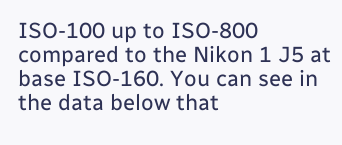ISO-100 up to ISO-800 compared to the Nikon 1 J5 at base ISO-160. You can see in the data below that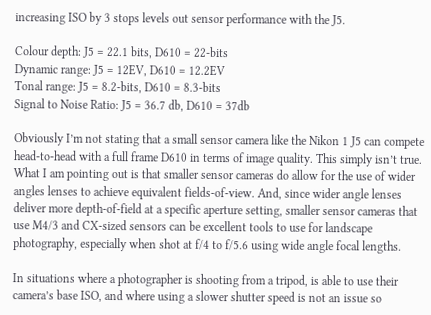increasing ISO by 3 stops levels out sensor performance with the J5.

Colour depth: J5 = 22.1 bits, D610 = 22-bits
Dynamic range: J5 = 12EV, D610 = 12.2EV
Tonal range: J5 = 8.2-bits, D610 = 8.3-bits
Signal to Noise Ratio: J5 = 36.7 db, D610 = 37db

Obviously I’m not stating that a small sensor camera like the Nikon 1 J5 can compete head-to-head with a full frame D610 in terms of image quality. This simply isn’t true. What I am pointing out is that smaller sensor cameras do allow for the use of wider angles lenses to achieve equivalent fields-of-view. And, since wider angle lenses deliver more depth-of-field at a specific aperture setting, smaller sensor cameras that use M4/3 and CX-sized sensors can be excellent tools to use for landscape photography, especially when shot at f/4 to f/5.6 using wide angle focal lengths.

In situations where a photographer is shooting from a tripod, is able to use their camera’s base ISO, and where using a slower shutter speed is not an issue so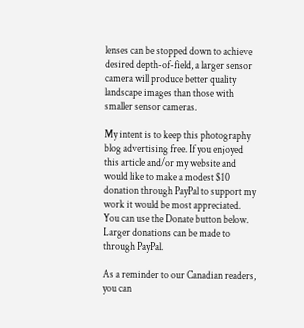lenses can be stopped down to achieve desired depth-of-field, a larger sensor camera will produce better quality landscape images than those with smaller sensor cameras.

My intent is to keep this photography blog advertising free. If you enjoyed this article and/or my website and would like to make a modest $10 donation through PayPal to support my work it would be most appreciated. You can use the Donate button below. Larger donations can be made to through PayPal.

As a reminder to our Canadian readers, you can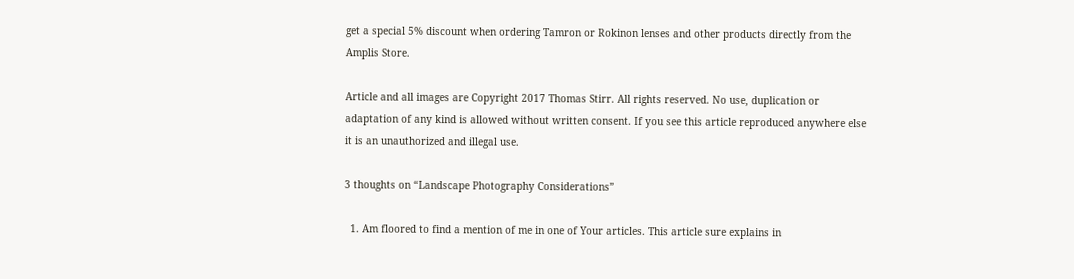get a special 5% discount when ordering Tamron or Rokinon lenses and other products directly from the Amplis Store.

Article and all images are Copyright 2017 Thomas Stirr. All rights reserved. No use, duplication or adaptation of any kind is allowed without written consent. If you see this article reproduced anywhere else it is an unauthorized and illegal use.

3 thoughts on “Landscape Photography Considerations”

  1. Am floored to find a mention of me in one of Your articles. This article sure explains in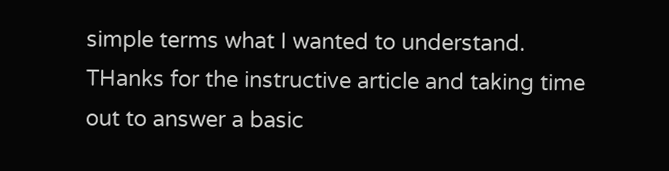simple terms what I wanted to understand. THanks for the instructive article and taking time out to answer a basic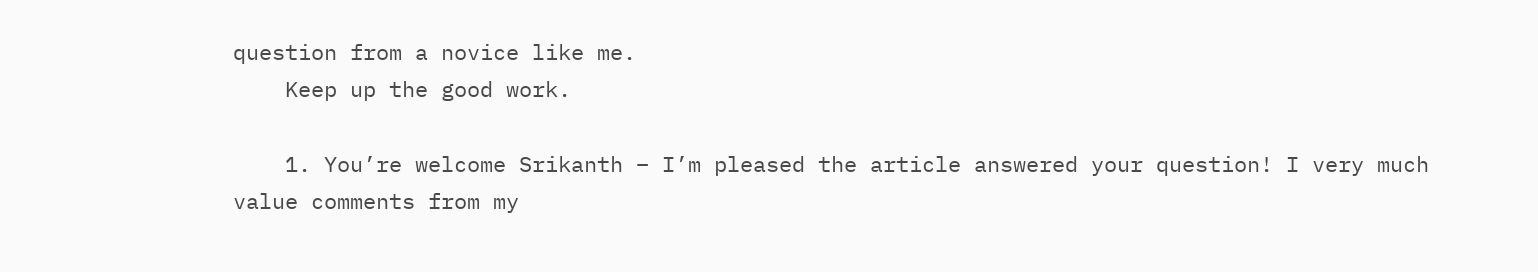question from a novice like me.
    Keep up the good work.

    1. You’re welcome Srikanth – I’m pleased the article answered your question! I very much value comments from my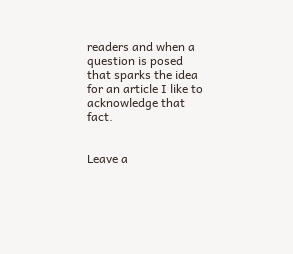readers and when a question is posed that sparks the idea for an article I like to acknowledge that fact.


Leave a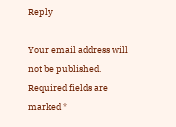Reply

Your email address will not be published. Required fields are marked *